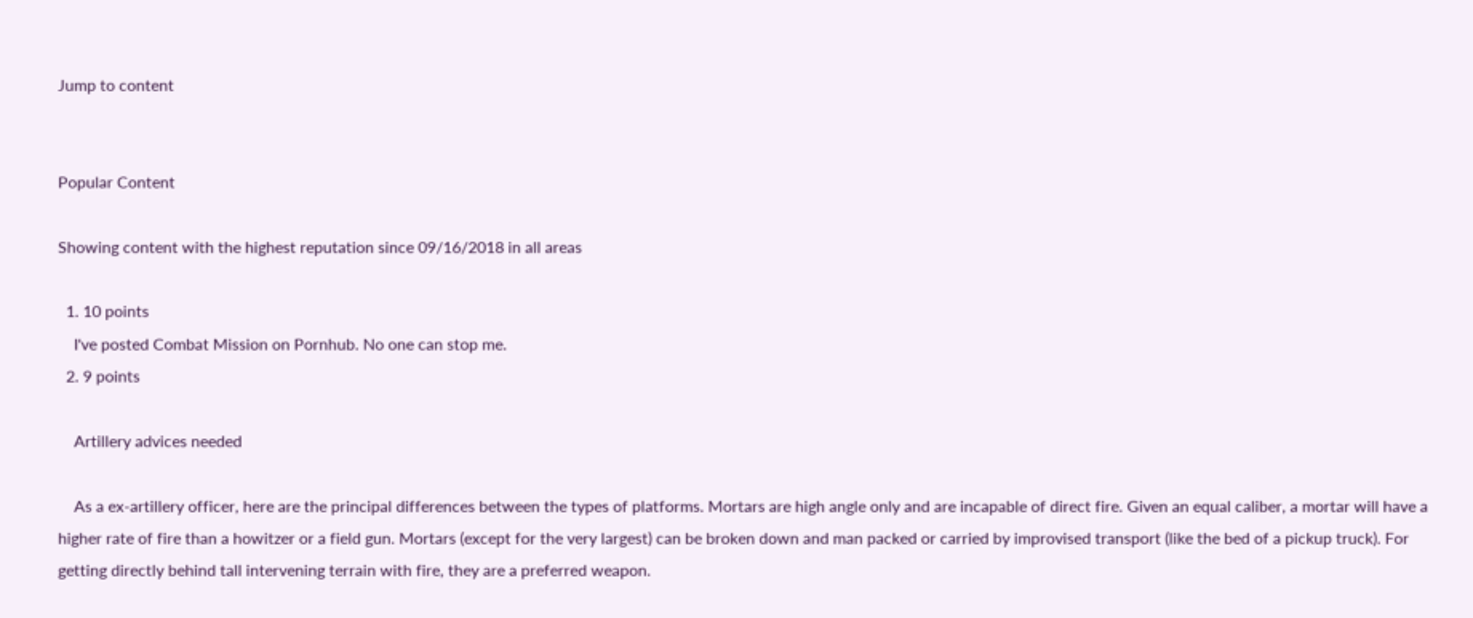Jump to content


Popular Content

Showing content with the highest reputation since 09/16/2018 in all areas

  1. 10 points
    I've posted Combat Mission on Pornhub. No one can stop me.
  2. 9 points

    Artillery advices needed

    As a ex-artillery officer, here are the principal differences between the types of platforms. Mortars are high angle only and are incapable of direct fire. Given an equal caliber, a mortar will have a higher rate of fire than a howitzer or a field gun. Mortars (except for the very largest) can be broken down and man packed or carried by improvised transport (like the bed of a pickup truck). For getting directly behind tall intervening terrain with fire, they are a preferred weapon.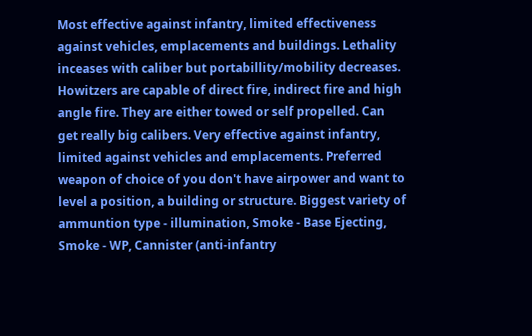Most effective against infantry, limited effectiveness against vehicles, emplacements and buildings. Lethality inceases with caliber but portabillity/mobility decreases. Howitzers are capable of direct fire, indirect fire and high angle fire. They are either towed or self propelled. Can get really big calibers. Very effective against infantry, limited against vehicles and emplacements. Preferred weapon of choice of you don't have airpower and want to level a position, a building or structure. Biggest variety of ammuntion type - illumination, Smoke - Base Ejecting, Smoke - WP, Cannister (anti-infantry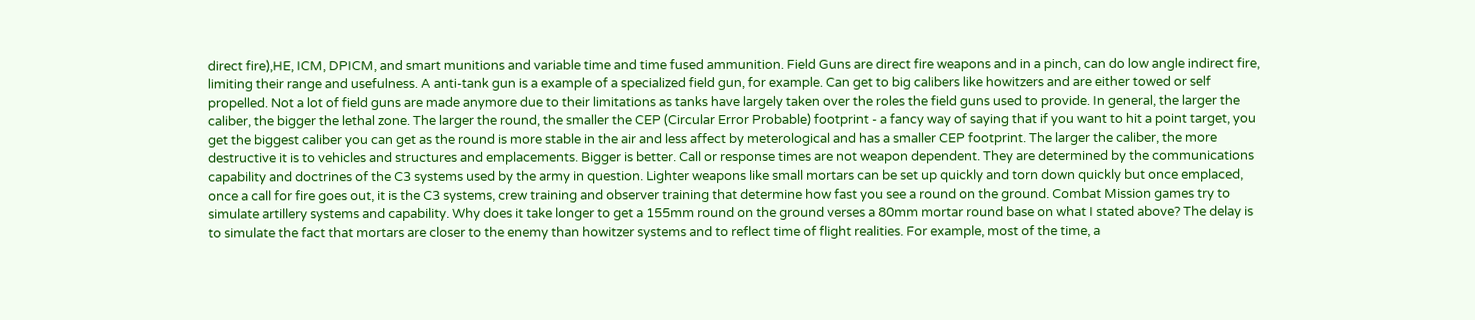direct fire),HE, ICM, DPICM, and smart munitions and variable time and time fused ammunition. Field Guns are direct fire weapons and in a pinch, can do low angle indirect fire, limiting their range and usefulness. A anti-tank gun is a example of a specialized field gun, for example. Can get to big calibers like howitzers and are either towed or self propelled. Not a lot of field guns are made anymore due to their limitations as tanks have largely taken over the roles the field guns used to provide. In general, the larger the caliber, the bigger the lethal zone. The larger the round, the smaller the CEP (Circular Error Probable) footprint - a fancy way of saying that if you want to hit a point target, you get the biggest caliber you can get as the round is more stable in the air and less affect by meterological and has a smaller CEP footprint. The larger the caliber, the more destructive it is to vehicles and structures and emplacements. Bigger is better. Call or response times are not weapon dependent. They are determined by the communications capability and doctrines of the C3 systems used by the army in question. Lighter weapons like small mortars can be set up quickly and torn down quickly but once emplaced, once a call for fire goes out, it is the C3 systems, crew training and observer training that determine how fast you see a round on the ground. Combat Mission games try to simulate artillery systems and capability. Why does it take longer to get a 155mm round on the ground verses a 80mm mortar round base on what I stated above? The delay is to simulate the fact that mortars are closer to the enemy than howitzer systems and to reflect time of flight realities. For example, most of the time, a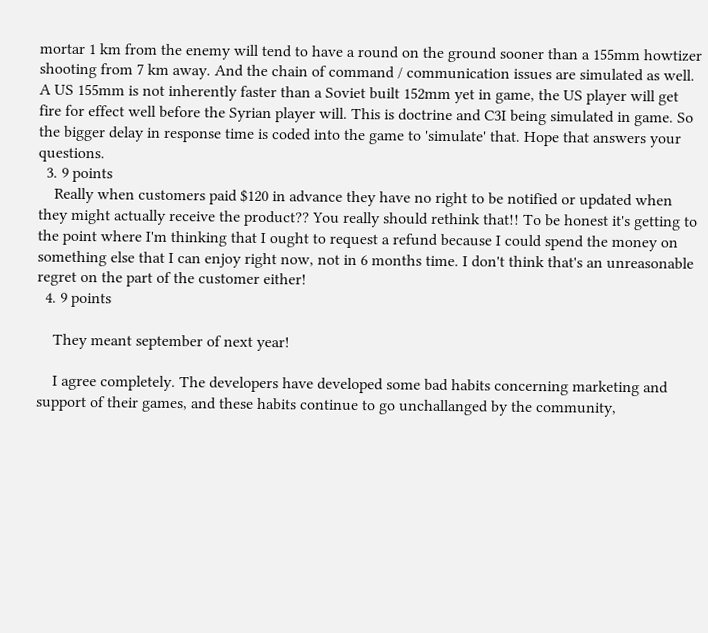mortar 1 km from the enemy will tend to have a round on the ground sooner than a 155mm howtizer shooting from 7 km away. And the chain of command / communication issues are simulated as well. A US 155mm is not inherently faster than a Soviet built 152mm yet in game, the US player will get fire for effect well before the Syrian player will. This is doctrine and C3I being simulated in game. So the bigger delay in response time is coded into the game to 'simulate' that. Hope that answers your questions.
  3. 9 points
    Really when customers paid $120 in advance they have no right to be notified or updated when they might actually receive the product?? You really should rethink that!! To be honest it's getting to the point where I'm thinking that I ought to request a refund because I could spend the money on something else that I can enjoy right now, not in 6 months time. I don't think that's an unreasonable regret on the part of the customer either!
  4. 9 points

    They meant september of next year!

    I agree completely. The developers have developed some bad habits concerning marketing and support of their games, and these habits continue to go unchallanged by the community,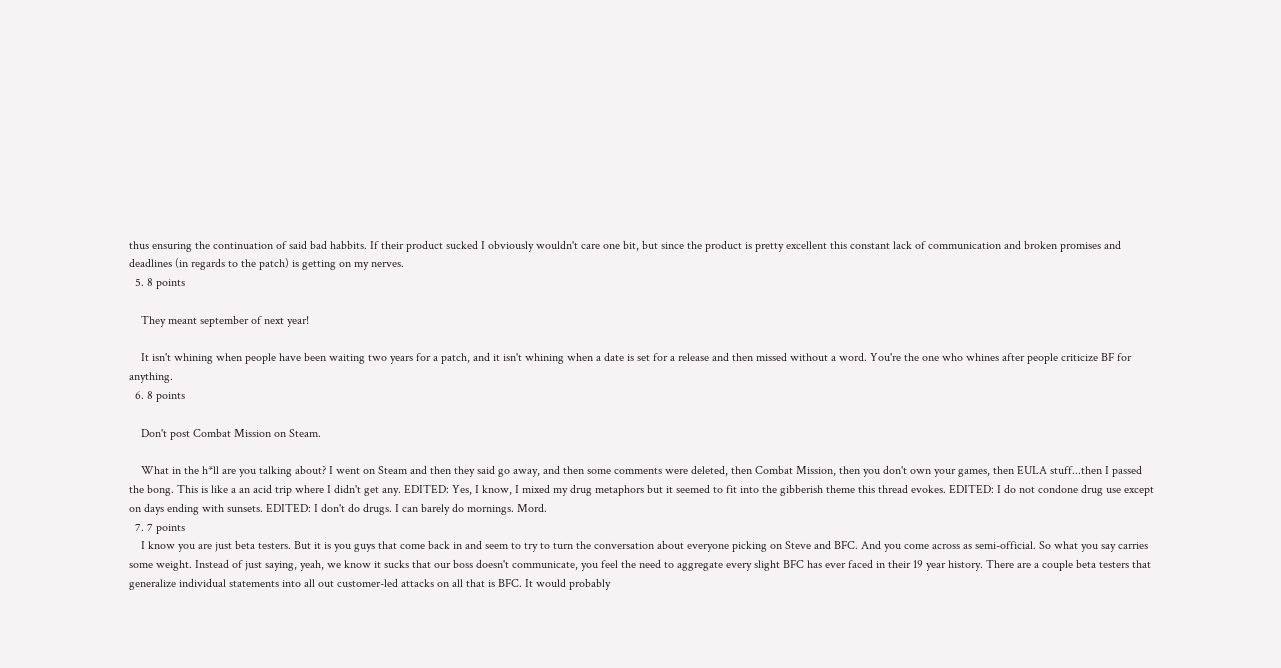thus ensuring the continuation of said bad habbits. If their product sucked I obviously wouldn't care one bit, but since the product is pretty excellent this constant lack of communication and broken promises and deadlines (in regards to the patch) is getting on my nerves.
  5. 8 points

    They meant september of next year!

    It isn't whining when people have been waiting two years for a patch, and it isn't whining when a date is set for a release and then missed without a word. You're the one who whines after people criticize BF for anything.
  6. 8 points

    Don't post Combat Mission on Steam.

    What in the h*ll are you talking about? I went on Steam and then they said go away, and then some comments were deleted, then Combat Mission, then you don't own your games, then EULA stuff...then I passed the bong. This is like a an acid trip where I didn't get any. EDITED: Yes, I know, I mixed my drug metaphors but it seemed to fit into the gibberish theme this thread evokes. EDITED: I do not condone drug use except on days ending with sunsets. EDITED: I don't do drugs. I can barely do mornings. Mord.
  7. 7 points
    I know you are just beta testers. But it is you guys that come back in and seem to try to turn the conversation about everyone picking on Steve and BFC. And you come across as semi-official. So what you say carries some weight. Instead of just saying, yeah, we know it sucks that our boss doesn't communicate, you feel the need to aggregate every slight BFC has ever faced in their 19 year history. There are a couple beta testers that generalize individual statements into all out customer-led attacks on all that is BFC. It would probably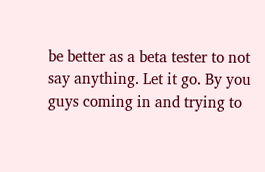be better as a beta tester to not say anything. Let it go. By you guys coming in and trying to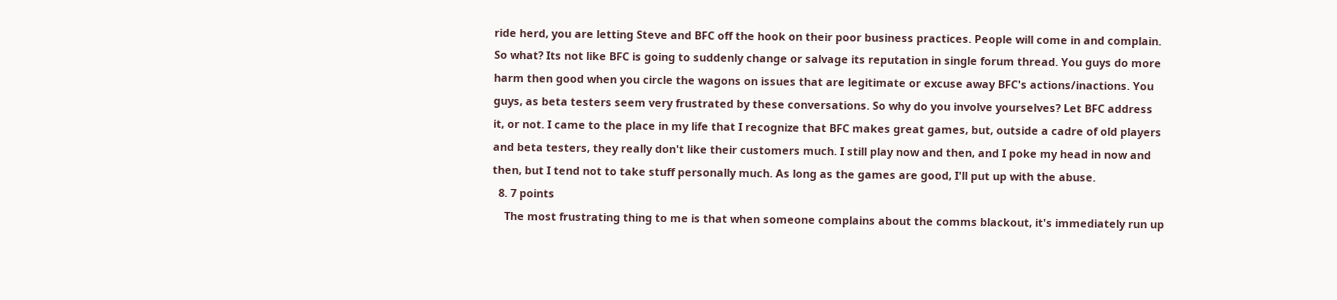ride herd, you are letting Steve and BFC off the hook on their poor business practices. People will come in and complain. So what? Its not like BFC is going to suddenly change or salvage its reputation in single forum thread. You guys do more harm then good when you circle the wagons on issues that are legitimate or excuse away BFC's actions/inactions. You guys, as beta testers seem very frustrated by these conversations. So why do you involve yourselves? Let BFC address it, or not. I came to the place in my life that I recognize that BFC makes great games, but, outside a cadre of old players and beta testers, they really don't like their customers much. I still play now and then, and I poke my head in now and then, but I tend not to take stuff personally much. As long as the games are good, I'll put up with the abuse.
  8. 7 points
    The most frustrating thing to me is that when someone complains about the comms blackout, it's immediately run up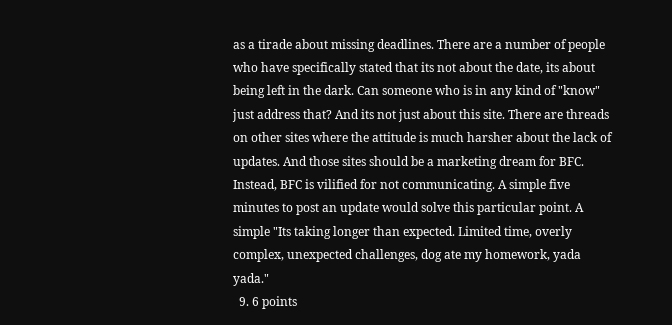as a tirade about missing deadlines. There are a number of people who have specifically stated that its not about the date, its about being left in the dark. Can someone who is in any kind of "know" just address that? And its not just about this site. There are threads on other sites where the attitude is much harsher about the lack of updates. And those sites should be a marketing dream for BFC. Instead, BFC is vilified for not communicating. A simple five minutes to post an update would solve this particular point. A simple "Its taking longer than expected. Limited time, overly complex, unexpected challenges, dog ate my homework, yada yada."
  9. 6 points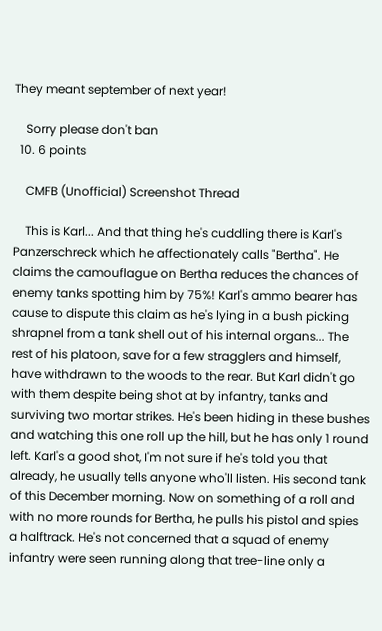They meant september of next year!

    Sorry please don't ban
  10. 6 points

    CMFB (Unofficial) Screenshot Thread

    This is Karl... And that thing he's cuddling there is Karl's Panzerschreck which he affectionately calls "Bertha". He claims the camouflague on Bertha reduces the chances of enemy tanks spotting him by 75%! Karl's ammo bearer has cause to dispute this claim as he's lying in a bush picking shrapnel from a tank shell out of his internal organs... The rest of his platoon, save for a few stragglers and himself, have withdrawn to the woods to the rear. But Karl didn't go with them despite being shot at by infantry, tanks and surviving two mortar strikes. He's been hiding in these bushes and watching this one roll up the hill, but he has only 1 round left. Karl's a good shot, I'm not sure if he's told you that already, he usually tells anyone who'll listen. His second tank of this December morning. Now on something of a roll and with no more rounds for Bertha, he pulls his pistol and spies a halftrack. He's not concerned that a squad of enemy infantry were seen running along that tree-line only a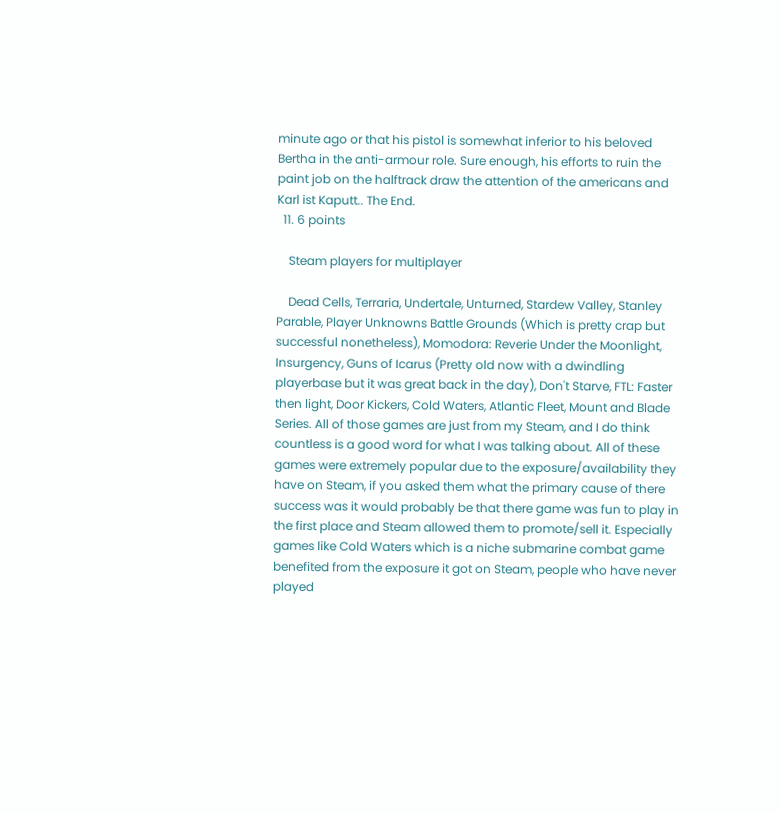minute ago or that his pistol is somewhat inferior to his beloved Bertha in the anti-armour role. Sure enough, his efforts to ruin the paint job on the halftrack draw the attention of the americans and Karl ist Kaputt.. The End.
  11. 6 points

    Steam players for multiplayer

    Dead Cells, Terraria, Undertale, Unturned, Stardew Valley, Stanley Parable, Player Unknowns Battle Grounds (Which is pretty crap but successful nonetheless), Momodora: Reverie Under the Moonlight, Insurgency, Guns of Icarus (Pretty old now with a dwindling playerbase but it was great back in the day), Don't Starve, FTL: Faster then light, Door Kickers, Cold Waters, Atlantic Fleet, Mount and Blade Series. All of those games are just from my Steam, and I do think countless is a good word for what I was talking about. All of these games were extremely popular due to the exposure/availability they have on Steam, if you asked them what the primary cause of there success was it would probably be that there game was fun to play in the first place and Steam allowed them to promote/sell it. Especially games like Cold Waters which is a niche submarine combat game benefited from the exposure it got on Steam, people who have never played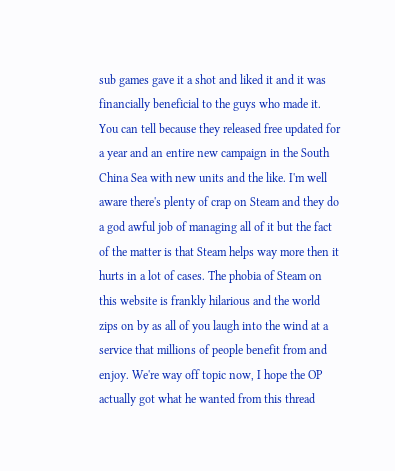sub games gave it a shot and liked it and it was financially beneficial to the guys who made it. You can tell because they released free updated for a year and an entire new campaign in the South China Sea with new units and the like. I'm well aware there's plenty of crap on Steam and they do a god awful job of managing all of it but the fact of the matter is that Steam helps way more then it hurts in a lot of cases. The phobia of Steam on this website is frankly hilarious and the world zips on by as all of you laugh into the wind at a service that millions of people benefit from and enjoy. We're way off topic now, I hope the OP actually got what he wanted from this thread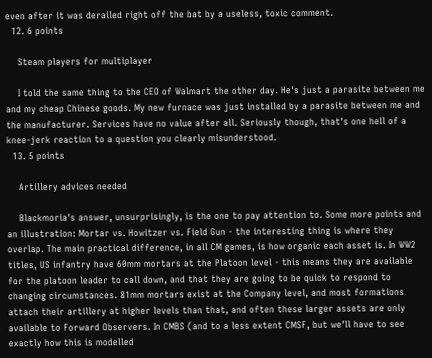even after it was derailed right off the bat by a useless, toxic comment.
  12. 6 points

    Steam players for multiplayer

    I told the same thing to the CEO of Walmart the other day. He's just a parasite between me and my cheap Chinese goods. My new furnace was just installed by a parasite between me and the manufacturer. Services have no value after all. Seriously though, that's one hell of a knee-jerk reaction to a question you clearly misunderstood.
  13. 5 points

    Artillery advices needed

    Blackmoria's answer, unsurprisingly, is the one to pay attention to. Some more points and an illustration: Mortar vs. Howitzer vs. Field Gun - the interesting thing is where they overlap. The main practical difference, in all CM games, is how organic each asset is. In WW2 titles, US infantry have 60mm mortars at the Platoon level - this means they are available for the platoon leader to call down, and that they are going to be quick to respond to changing circumstances. 81mm mortars exist at the Company level, and most formations attach their artillery at higher levels than that, and often these larger assets are only available to Forward Observers. In CMBS (and to a less extent CMSF, but we'll have to see exactly how this is modelled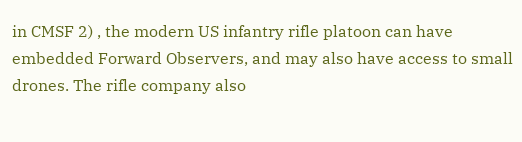in CMSF 2) , the modern US infantry rifle platoon can have embedded Forward Observers, and may also have access to small drones. The rifle company also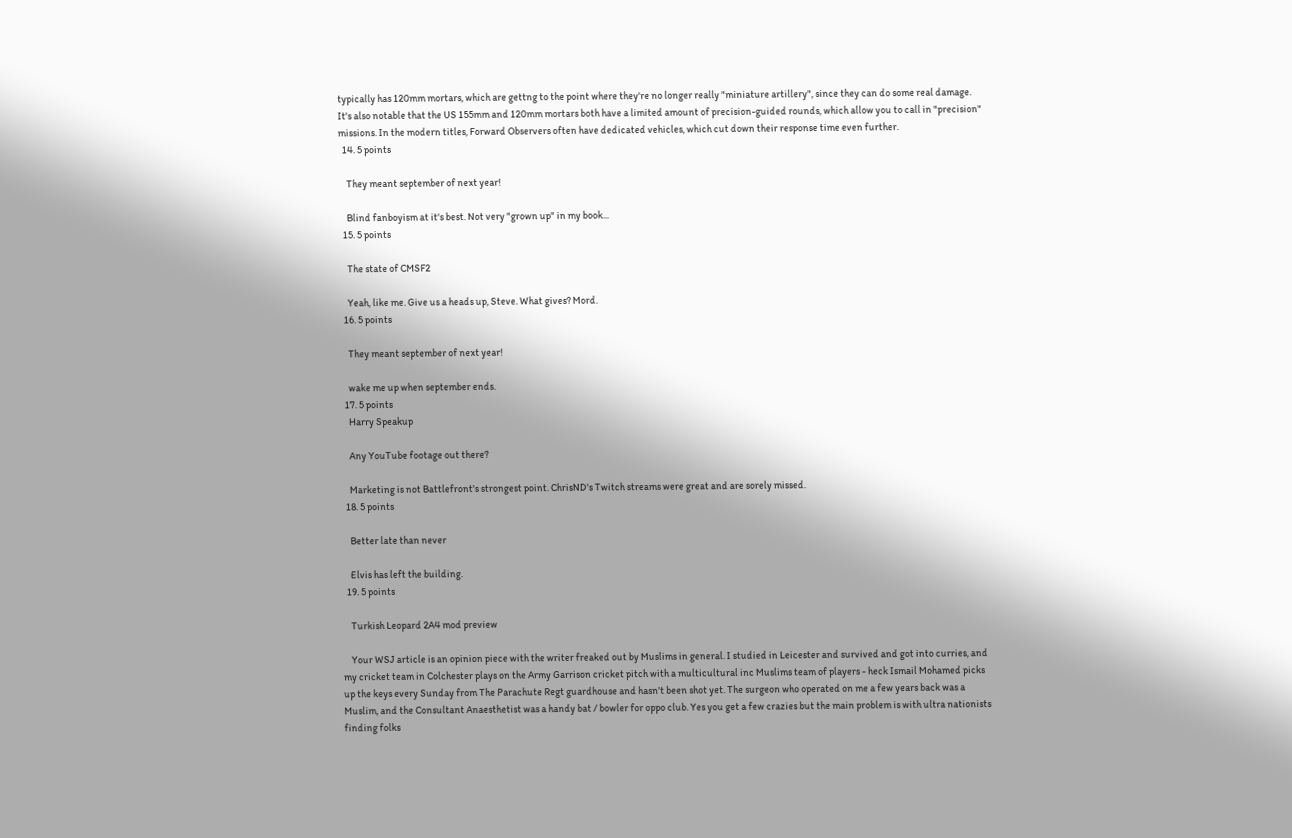typically has 120mm mortars, which are gettng to the point where they're no longer really "miniature artillery", since they can do some real damage. It's also notable that the US 155mm and 120mm mortars both have a limited amount of precision-guided rounds, which allow you to call in "precision" missions. In the modern titles, Forward Observers often have dedicated vehicles, which cut down their response time even further.
  14. 5 points

    They meant september of next year!

    Blind fanboyism at it's best. Not very "grown up" in my book...
  15. 5 points

    The state of CMSF2

    Yeah, like me. Give us a heads up, Steve. What gives? Mord.
  16. 5 points

    They meant september of next year!

    wake me up when september ends.
  17. 5 points
    Harry Speakup

    Any YouTube footage out there?

    Marketing is not Battlefront's strongest point. ChrisND's Twitch streams were great and are sorely missed.
  18. 5 points

    Better late than never

    Elvis has left the building.
  19. 5 points

    Turkish Leopard 2A4 mod preview

    Your WSJ article is an opinion piece with the writer freaked out by Muslims in general. I studied in Leicester and survived and got into curries, and my cricket team in Colchester plays on the Army Garrison cricket pitch with a multicultural inc Muslims team of players - heck Ismail Mohamed picks up the keys every Sunday from The Parachute Regt guardhouse and hasn't been shot yet. The surgeon who operated on me a few years back was a Muslim, and the Consultant Anaesthetist was a handy bat / bowler for oppo club. Yes you get a few crazies but the main problem is with ultra nationists finding folks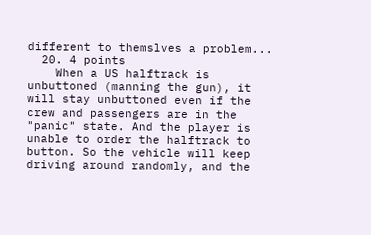different to themslves a problem...
  20. 4 points
    When a US halftrack is unbuttoned (manning the gun), it will stay unbuttoned even if the crew and passengers are in the "panic" state. And the player is unable to order the halftrack to button. So the vehicle will keep driving around randomly, and the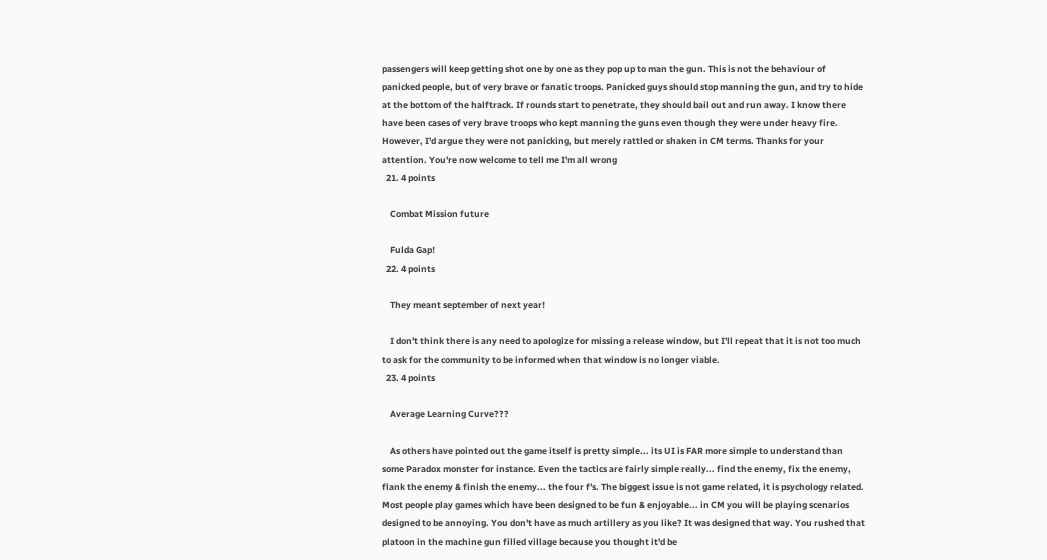passengers will keep getting shot one by one as they pop up to man the gun. This is not the behaviour of panicked people, but of very brave or fanatic troops. Panicked guys should stop manning the gun, and try to hide at the bottom of the halftrack. If rounds start to penetrate, they should bail out and run away. I know there have been cases of very brave troops who kept manning the guns even though they were under heavy fire. However, I'd argue they were not panicking, but merely rattled or shaken in CM terms. Thanks for your attention. You're now welcome to tell me I'm all wrong
  21. 4 points

    Combat Mission future

    Fulda Gap!
  22. 4 points

    They meant september of next year!

    I don't think there is any need to apologize for missing a release window, but I'll repeat that it is not too much to ask for the community to be informed when that window is no longer viable.
  23. 4 points

    Average Learning Curve???

    As others have pointed out the game itself is pretty simple... its UI is FAR more simple to understand than some Paradox monster for instance. Even the tactics are fairly simple really... find the enemy, fix the enemy, flank the enemy & finish the enemy... the four f's. The biggest issue is not game related, it is psychology related. Most people play games which have been designed to be fun & enjoyable... in CM you will be playing scenarios designed to be annoying. You don't have as much artillery as you like? It was designed that way. You rushed that platoon in the machine gun filled village because you thought it'd be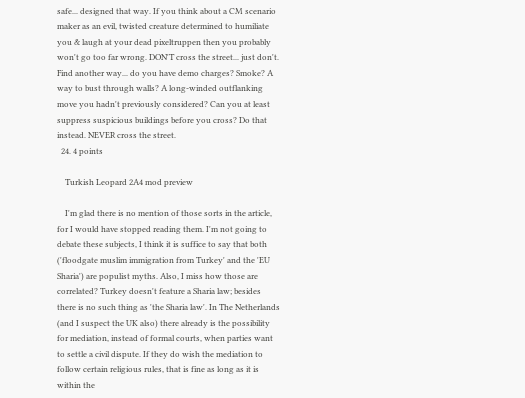safe... designed that way. If you think about a CM scenario maker as an evil, twisted creature determined to humiliate you & laugh at your dead pixeltruppen then you probably won't go too far wrong. DON'T cross the street... just don't. Find another way... do you have demo charges? Smoke? A way to bust through walls? A long-winded outflanking move you hadn't previously considered? Can you at least suppress suspicious buildings before you cross? Do that instead. NEVER cross the street.
  24. 4 points

    Turkish Leopard 2A4 mod preview

    I'm glad there is no mention of those sorts in the article, for I would have stopped reading them. I'm not going to debate these subjects, I think it is suffice to say that both ('floodgate muslim immigration from Turkey' and the 'EU Sharia') are populist myths. Also, I miss how those are correlated? Turkey doesn't feature a Sharia law; besides there is no such thing as 'the Sharia law'. In The Netherlands (and I suspect the UK also) there already is the possibility for mediation, instead of formal courts, when parties want to settle a civil dispute. If they do wish the mediation to follow certain religious rules, that is fine as long as it is within the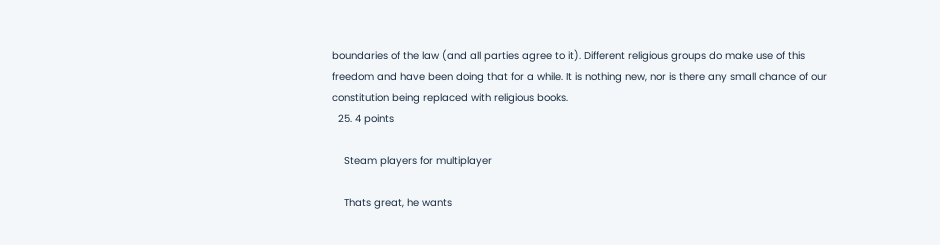boundaries of the law (and all parties agree to it). Different religious groups do make use of this freedom and have been doing that for a while. It is nothing new, nor is there any small chance of our constitution being replaced with religious books.
  25. 4 points

    Steam players for multiplayer

    Thats great, he wants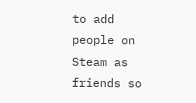to add people on Steam as friends so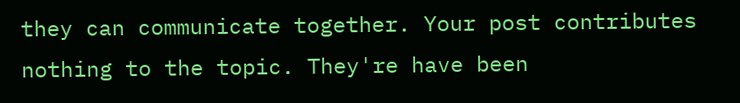they can communicate together. Your post contributes nothing to the topic. They're have been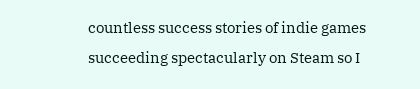countless success stories of indie games succeeding spectacularly on Steam so I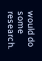would do some research.